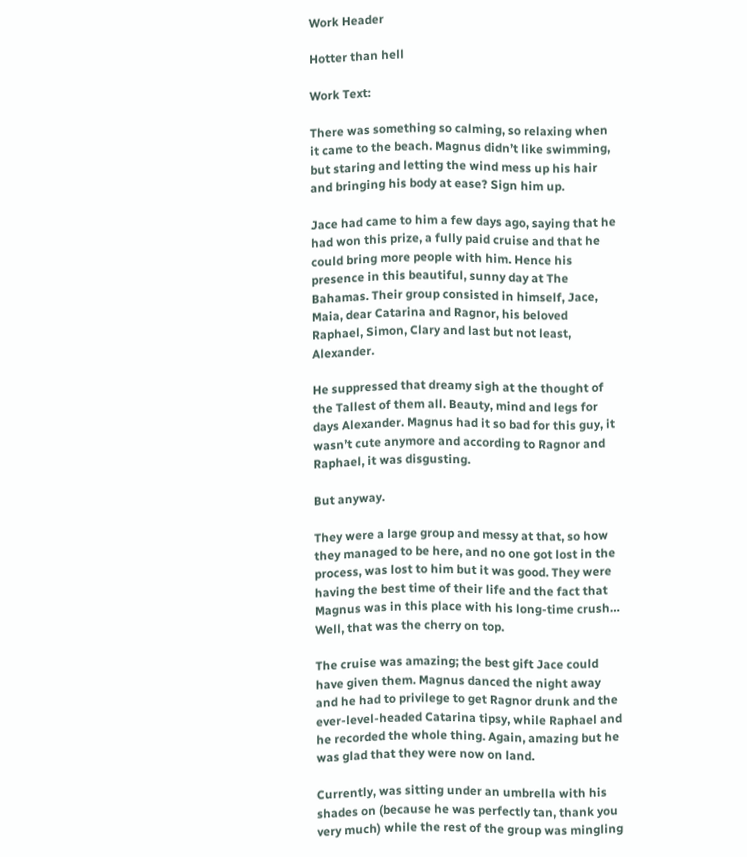Work Header

Hotter than hell

Work Text:

There was something so calming, so relaxing when it came to the beach. Magnus didn’t like swimming, but staring and letting the wind mess up his hair and bringing his body at ease? Sign him up.

Jace had came to him a few days ago, saying that he had won this prize, a fully paid cruise and that he could bring more people with him. Hence his presence in this beautiful, sunny day at The Bahamas. Their group consisted in himself, Jace, Maia, dear Catarina and Ragnor, his beloved Raphael, Simon, Clary and last but not least, Alexander.

He suppressed that dreamy sigh at the thought of the Tallest of them all. Beauty, mind and legs for days Alexander. Magnus had it so bad for this guy, it wasn’t cute anymore and according to Ragnor and Raphael, it was disgusting.

But anyway.

They were a large group and messy at that, so how they managed to be here, and no one got lost in the process, was lost to him but it was good. They were having the best time of their life and the fact that Magnus was in this place with his long-time crush… Well, that was the cherry on top.

The cruise was amazing; the best gift Jace could have given them. Magnus danced the night away and he had to privilege to get Ragnor drunk and the ever-level-headed Catarina tipsy, while Raphael and he recorded the whole thing. Again, amazing but he was glad that they were now on land.

Currently, was sitting under an umbrella with his shades on (because he was perfectly tan, thank you very much) while the rest of the group was mingling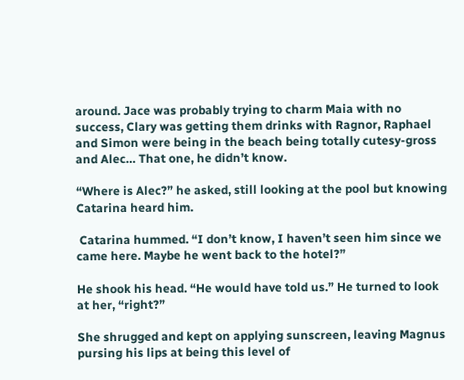around. Jace was probably trying to charm Maia with no success, Clary was getting them drinks with Ragnor, Raphael and Simon were being in the beach being totally cutesy-gross and Alec… That one, he didn’t know.

“Where is Alec?” he asked, still looking at the pool but knowing Catarina heard him.

 Catarina hummed. “I don’t know, I haven’t seen him since we came here. Maybe he went back to the hotel?”

He shook his head. “He would have told us.” He turned to look at her, “right?”

She shrugged and kept on applying sunscreen, leaving Magnus pursing his lips at being this level of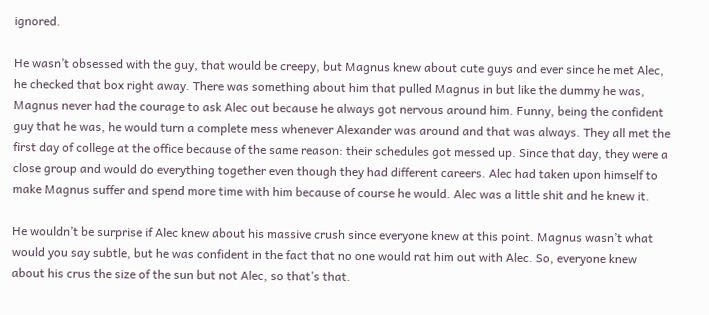ignored.

He wasn’t obsessed with the guy, that would be creepy, but Magnus knew about cute guys and ever since he met Alec, he checked that box right away. There was something about him that pulled Magnus in but like the dummy he was, Magnus never had the courage to ask Alec out because he always got nervous around him. Funny, being the confident guy that he was, he would turn a complete mess whenever Alexander was around and that was always. They all met the first day of college at the office because of the same reason: their schedules got messed up. Since that day, they were a close group and would do everything together even though they had different careers. Alec had taken upon himself to make Magnus suffer and spend more time with him because of course he would. Alec was a little shit and he knew it.

He wouldn’t be surprise if Alec knew about his massive crush since everyone knew at this point. Magnus wasn’t what would you say subtle, but he was confident in the fact that no one would rat him out with Alec. So, everyone knew about his crus the size of the sun but not Alec, so that’s that.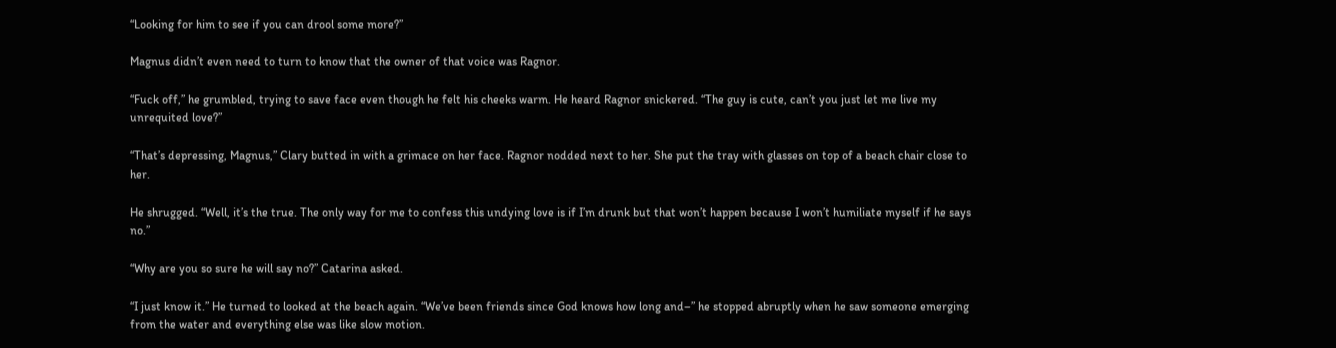“Looking for him to see if you can drool some more?”

Magnus didn’t even need to turn to know that the owner of that voice was Ragnor.

“Fuck off,” he grumbled, trying to save face even though he felt his cheeks warm. He heard Ragnor snickered. “The guy is cute, can’t you just let me live my unrequited love?”

“That’s depressing, Magnus,” Clary butted in with a grimace on her face. Ragnor nodded next to her. She put the tray with glasses on top of a beach chair close to her.

He shrugged. “Well, it’s the true. The only way for me to confess this undying love is if I’m drunk but that won’t happen because I won’t humiliate myself if he says no.”

“Why are you so sure he will say no?” Catarina asked.

“I just know it.” He turned to looked at the beach again. “We’ve been friends since God knows how long and–” he stopped abruptly when he saw someone emerging from the water and everything else was like slow motion.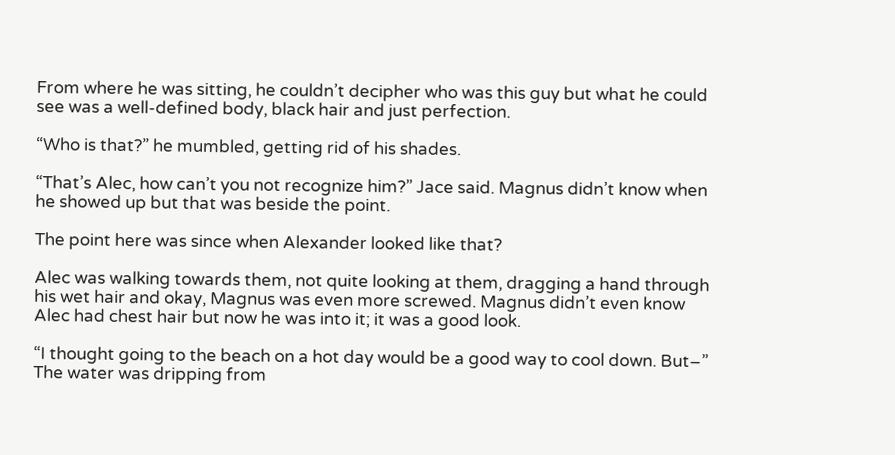From where he was sitting, he couldn’t decipher who was this guy but what he could see was a well-defined body, black hair and just perfection.

“Who is that?” he mumbled, getting rid of his shades.

“That’s Alec, how can’t you not recognize him?” Jace said. Magnus didn’t know when he showed up but that was beside the point.

The point here was since when Alexander looked like that?

Alec was walking towards them, not quite looking at them, dragging a hand through his wet hair and okay, Magnus was even more screwed. Magnus didn’t even know Alec had chest hair but now he was into it; it was a good look.

“I thought going to the beach on a hot day would be a good way to cool down. But–” The water was dripping from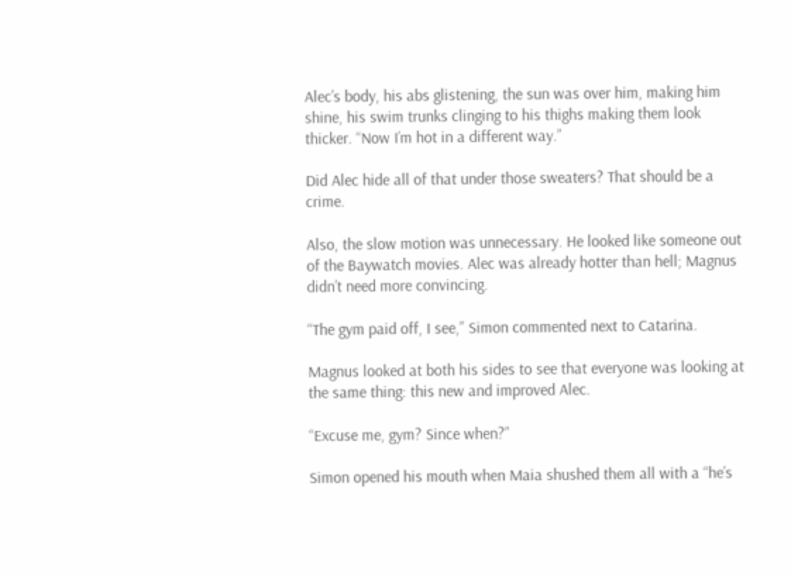Alec’s body, his abs glistening, the sun was over him, making him shine, his swim trunks clinging to his thighs making them look thicker. “Now I’m hot in a different way.”

Did Alec hide all of that under those sweaters? That should be a crime.

Also, the slow motion was unnecessary. He looked like someone out of the Baywatch movies. Alec was already hotter than hell; Magnus didn’t need more convincing.

“The gym paid off, I see,” Simon commented next to Catarina.

Magnus looked at both his sides to see that everyone was looking at the same thing: this new and improved Alec.

“Excuse me, gym? Since when?”

Simon opened his mouth when Maia shushed them all with a “he’s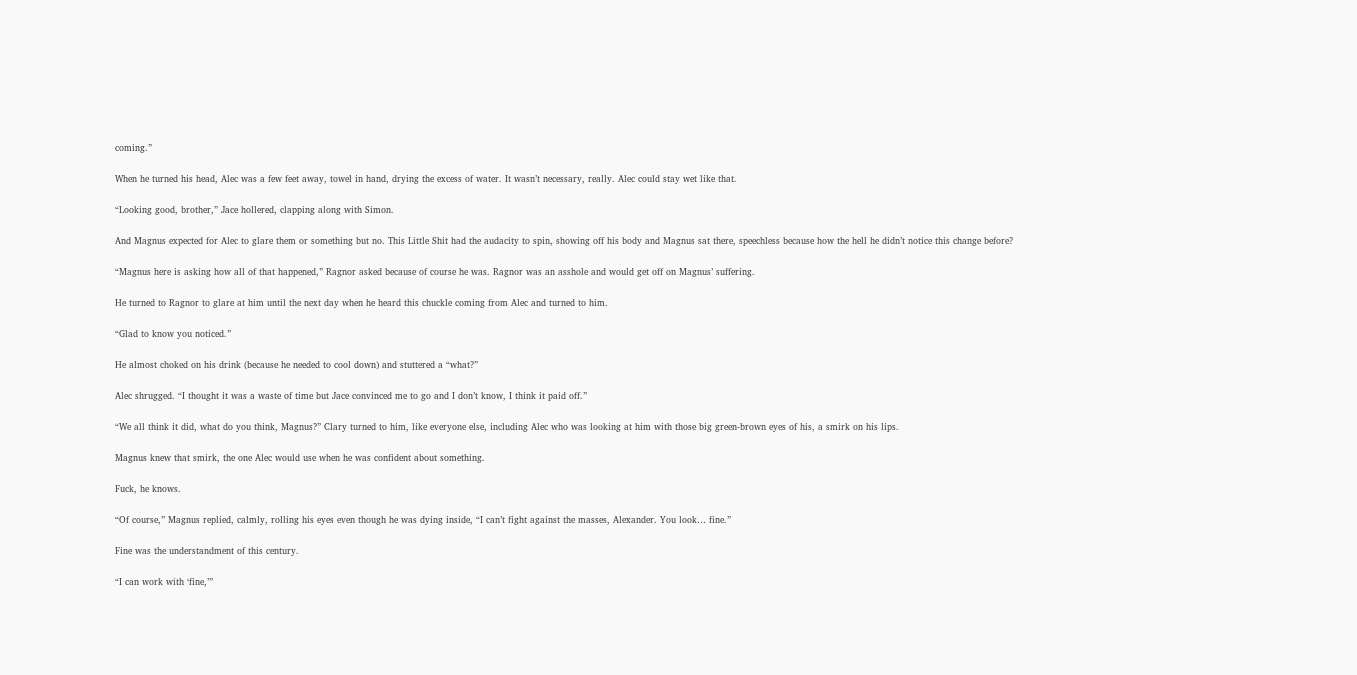coming.”

When he turned his head, Alec was a few feet away, towel in hand, drying the excess of water. It wasn’t necessary, really. Alec could stay wet like that.

“Looking good, brother,” Jace hollered, clapping along with Simon.

And Magnus expected for Alec to glare them or something but no. This Little Shit had the audacity to spin, showing off his body and Magnus sat there, speechless because how the hell he didn’t notice this change before?

“Magnus here is asking how all of that happened,” Ragnor asked because of course he was. Ragnor was an asshole and would get off on Magnus’ suffering.

He turned to Ragnor to glare at him until the next day when he heard this chuckle coming from Alec and turned to him.

“Glad to know you noticed.”

He almost choked on his drink (because he needed to cool down) and stuttered a “what?”

Alec shrugged. “I thought it was a waste of time but Jace convinced me to go and I don’t know, I think it paid off.”

“We all think it did, what do you think, Magnus?” Clary turned to him, like everyone else, including Alec who was looking at him with those big green-brown eyes of his, a smirk on his lips.

Magnus knew that smirk, the one Alec would use when he was confident about something.

Fuck, he knows.

“Of course,” Magnus replied, calmly, rolling his eyes even though he was dying inside, “I can’t fight against the masses, Alexander. You look… fine.”

Fine was the understandment of this century.

“I can work with ‘fine,’”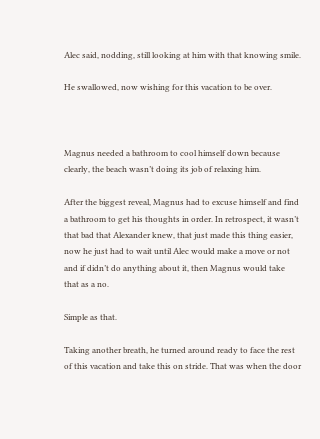Alec said, nodding, still looking at him with that knowing smile.

He swallowed, now wishing for this vacation to be over.



Magnus needed a bathroom to cool himself down because clearly, the beach wasn’t doing its job of relaxing him.

After the biggest reveal, Magnus had to excuse himself and find a bathroom to get his thoughts in order. In retrospect, it wasn’t that bad that Alexander knew, that just made this thing easier, now he just had to wait until Alec would make a move or not and if didn’t do anything about it, then Magnus would take that as a no.

Simple as that.

Taking another breath, he turned around ready to face the rest of this vacation and take this on stride. That was when the door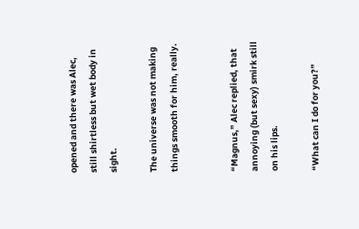opened and there was Alec, still shirtless but wet body in sight.

The universe was not making things smooth for him, really.


“Magnus,” Alec replied, that annoying (but sexy) smirk still on his lips.

“What can I do for you?”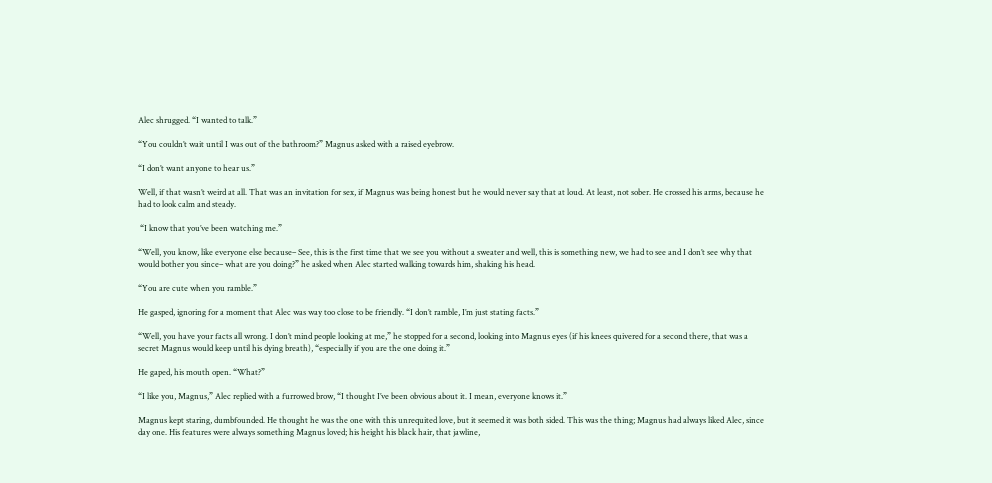Alec shrugged. “I wanted to talk.”

“You couldn’t wait until I was out of the bathroom?” Magnus asked with a raised eyebrow.

“I don’t want anyone to hear us.”

Well, if that wasn’t weird at all. That was an invitation for sex, if Magnus was being honest but he would never say that at loud. At least, not sober. He crossed his arms, because he had to look calm and steady.

 “I know that you’ve been watching me.”

“Well, you know, like everyone else because– See, this is the first time that we see you without a sweater and well, this is something new, we had to see and I don’t see why that would bother you since– what are you doing?” he asked when Alec started walking towards him, shaking his head.

“You are cute when you ramble.”

He gasped, ignoring for a moment that Alec was way too close to be friendly. “I don’t ramble, I’m just stating facts.”

“Well, you have your facts all wrong. I don’t mind people looking at me,” he stopped for a second, looking into Magnus eyes (if his knees quivered for a second there, that was a secret Magnus would keep until his dying breath), “especially if you are the one doing it.”

He gaped, his mouth open. “What?”

“I like you, Magnus,” Alec replied with a furrowed brow, “I thought I’ve been obvious about it. I mean, everyone knows it.”

Magnus kept staring, dumbfounded. He thought he was the one with this unrequited love, but it seemed it was both sided. This was the thing; Magnus had always liked Alec, since day one. His features were always something Magnus loved; his height his black hair, that jawline,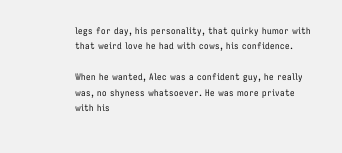legs for day, his personality, that quirky humor with that weird love he had with cows, his confidence.

When he wanted, Alec was a confident guy, he really was, no shyness whatsoever. He was more private with his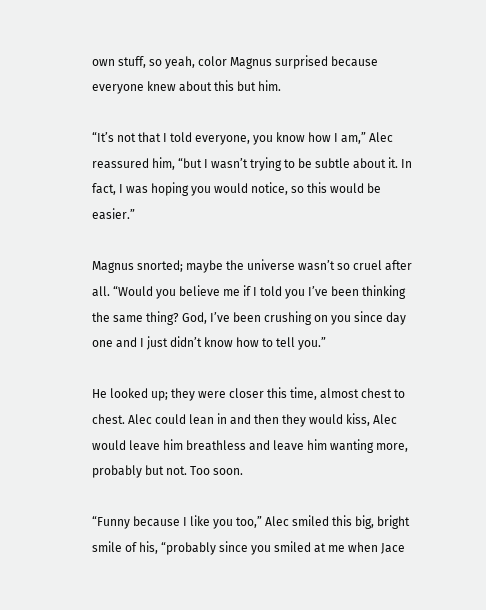own stuff, so yeah, color Magnus surprised because everyone knew about this but him.

“It’s not that I told everyone, you know how I am,” Alec reassured him, “but I wasn’t trying to be subtle about it. In fact, I was hoping you would notice, so this would be easier.”

Magnus snorted; maybe the universe wasn’t so cruel after all. “Would you believe me if I told you I’ve been thinking the same thing? God, I’ve been crushing on you since day one and I just didn’t know how to tell you.”

He looked up; they were closer this time, almost chest to chest. Alec could lean in and then they would kiss, Alec would leave him breathless and leave him wanting more, probably but not. Too soon.

“Funny because I like you too,” Alec smiled this big, bright smile of his, “probably since you smiled at me when Jace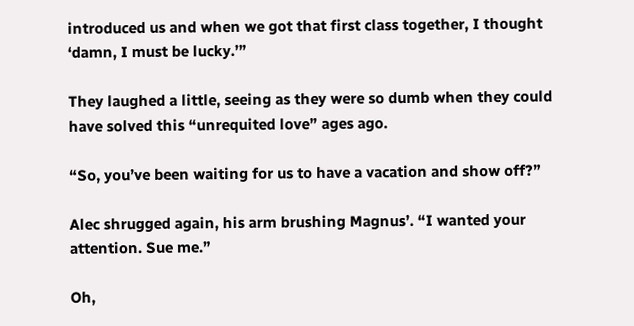introduced us and when we got that first class together, I thought ‘damn, I must be lucky.’”

They laughed a little, seeing as they were so dumb when they could have solved this “unrequited love” ages ago.

“So, you’ve been waiting for us to have a vacation and show off?”

Alec shrugged again, his arm brushing Magnus’. “I wanted your attention. Sue me.”

Oh,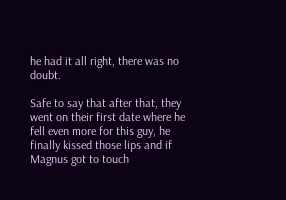he had it all right, there was no doubt.

Safe to say that after that, they went on their first date where he fell even more for this guy, he finally kissed those lips and if Magnus got to touch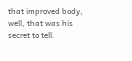that improved body, well, that was his secret to tell.